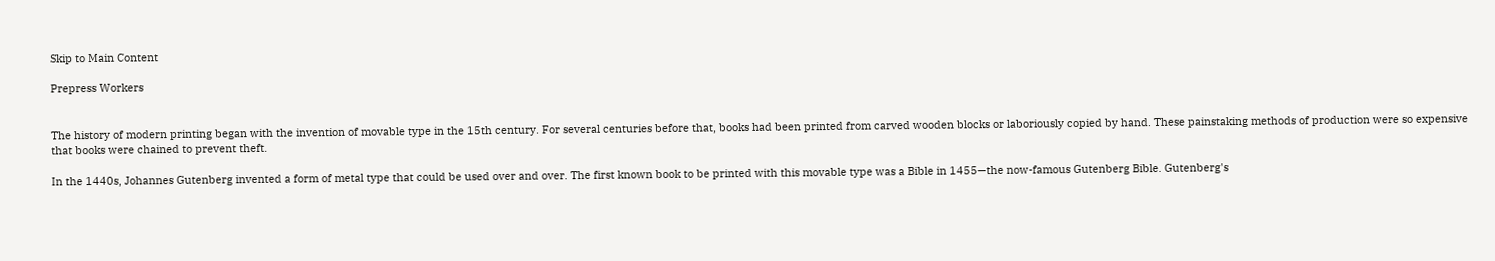Skip to Main Content

Prepress Workers


The history of modern printing began with the invention of movable type in the 15th century. For several centuries before that, books had been printed from carved wooden blocks or laboriously copied by hand. These painstaking methods of production were so expensive that books were chained to prevent theft.

In the 1440s, Johannes Gutenberg invented a form of metal type that could be used over and over. The first known book to be printed with this movable type was a Bible in 1455—the now-famous Gutenberg Bible. Gutenberg's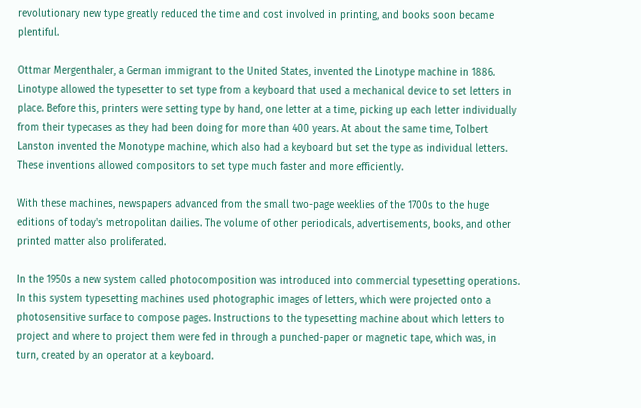revolutionary new type greatly reduced the time and cost involved in printing, and books soon became plentiful.

Ottmar Mergenthaler, a German immigrant to the United States, invented the Linotype machine in 1886. Linotype allowed the typesetter to set type from a keyboard that used a mechanical device to set letters in place. Before this, printers were setting type by hand, one letter at a time, picking up each letter individually from their typecases as they had been doing for more than 400 years. At about the same time, Tolbert Lanston invented the Monotype machine, which also had a keyboard but set the type as individual letters. These inventions allowed compositors to set type much faster and more efficiently.

With these machines, newspapers advanced from the small two-page weeklies of the 1700s to the huge editions of today's metropolitan dailies. The volume of other periodicals, advertisements, books, and other printed matter also proliferated.

In the 1950s a new system called photocomposition was introduced into commercial typesetting operations. In this system typesetting machines used photographic images of letters, which were projected onto a photosensitive surface to compose pages. Instructions to the typesetting machine about which letters to project and where to project them were fed in through a punched-paper or magnetic tape, which was, in turn, created by an operator at a keyboard.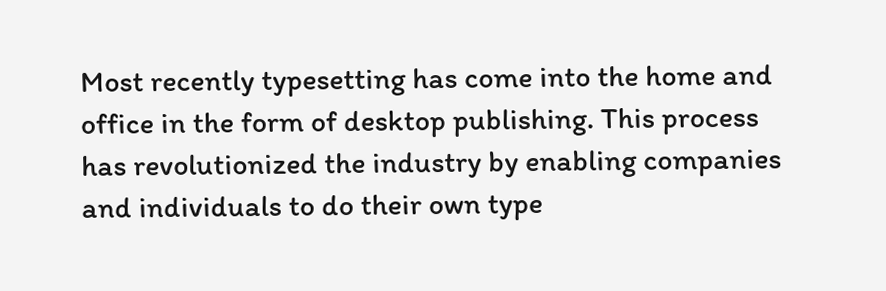Most recently typesetting has come into the home and office in the form of desktop publishing. This process has revolutionized the industry by enabling companies and individuals to do their own type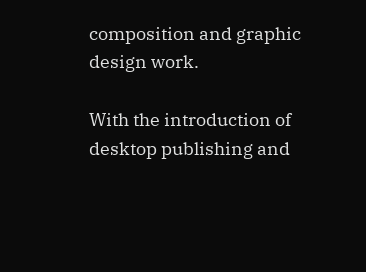composition and graphic design work.

With the introduction of desktop publishing and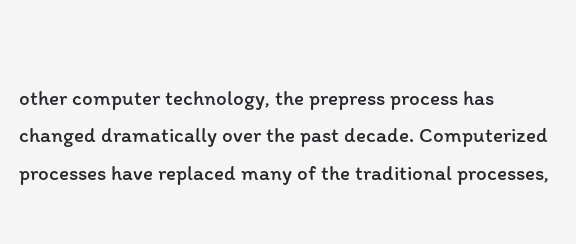other computer technology, the prepress process has changed dramatically over the past decade. Computerized processes have replaced many of the traditional processes,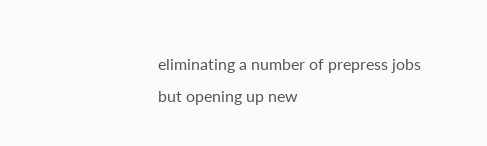eliminating a number of prepress jobs but opening up new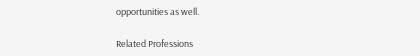opportunities as well.

Related Professions